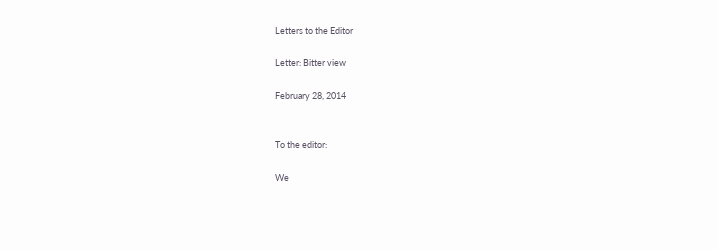Letters to the Editor

Letter: Bitter view

February 28, 2014


To the editor:

We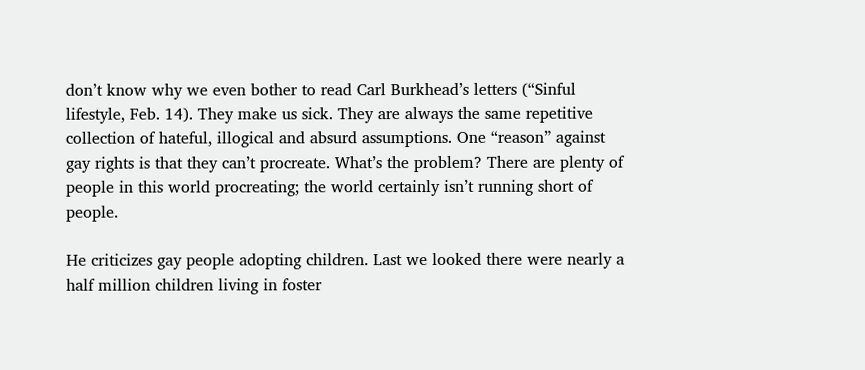don’t know why we even bother to read Carl Burkhead’s letters (“Sinful lifestyle, Feb. 14). They make us sick. They are always the same repetitive collection of hateful, illogical and absurd assumptions. One “reason” against gay rights is that they can’t procreate. What’s the problem? There are plenty of people in this world procreating; the world certainly isn’t running short of people.

He criticizes gay people adopting children. Last we looked there were nearly a half million children living in foster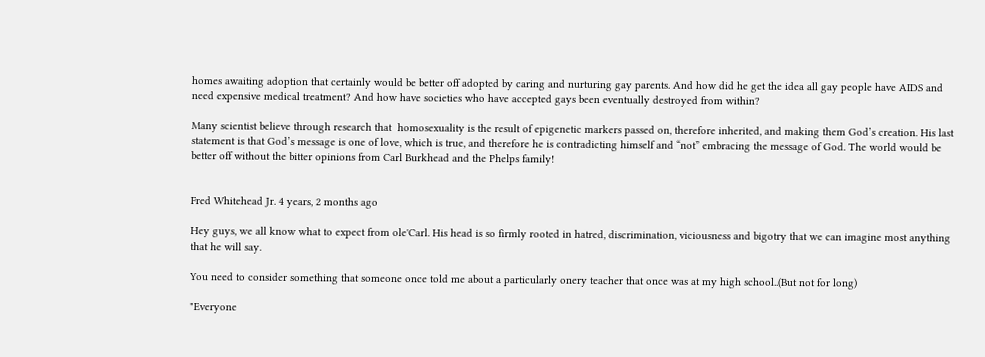homes awaiting adoption that certainly would be better off adopted by caring and nurturing gay parents. And how did he get the idea all gay people have AIDS and need expensive medical treatment? And how have societies who have accepted gays been eventually destroyed from within?

Many scientist believe through research that  homosexuality is the result of epigenetic markers passed on, therefore inherited, and making them God’s creation. His last statement is that God’s message is one of love, which is true, and therefore he is contradicting himself and “not” embracing the message of God. The world would be better off without the bitter opinions from Carl Burkhead and the Phelps family!


Fred Whitehead Jr. 4 years, 2 months ago

Hey guys, we all know what to expect from ole'Carl. His head is so firmly rooted in hatred, discrimination, viciousness and bigotry that we can imagine most anything that he will say.

You need to consider something that someone once told me about a particularly onery teacher that once was at my high school..(But not for long)

"Everyone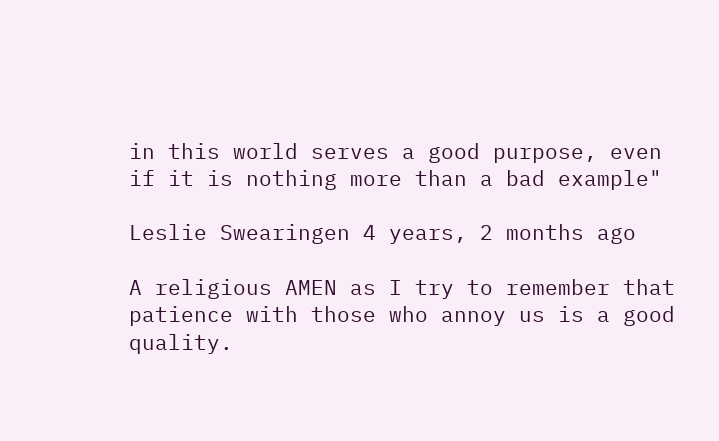in this world serves a good purpose, even if it is nothing more than a bad example"

Leslie Swearingen 4 years, 2 months ago

A religious AMEN as I try to remember that patience with those who annoy us is a good quality.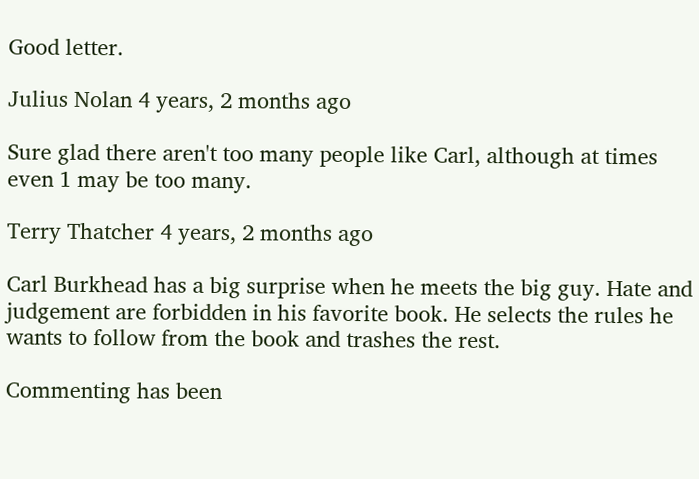Good letter.

Julius Nolan 4 years, 2 months ago

Sure glad there aren't too many people like Carl, although at times even 1 may be too many.

Terry Thatcher 4 years, 2 months ago

Carl Burkhead has a big surprise when he meets the big guy. Hate and judgement are forbidden in his favorite book. He selects the rules he wants to follow from the book and trashes the rest.

Commenting has been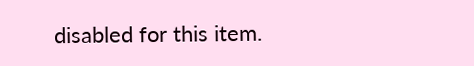disabled for this item.